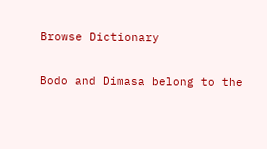Browse Dictionary

Bodo and Dimasa belong to the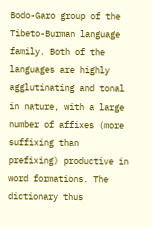Bodo-Garo group of the Tibeto-Burman language family. Both of the languages are highly agglutinating and tonal in nature, with a large number of affixes (more suffixing than prefixing) productive in word formations. The dictionary thus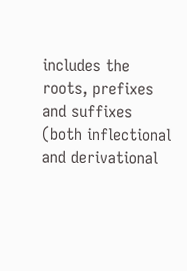includes the roots, prefixes and suffixes (both inflectional and derivational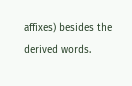affixes) besides the derived words.